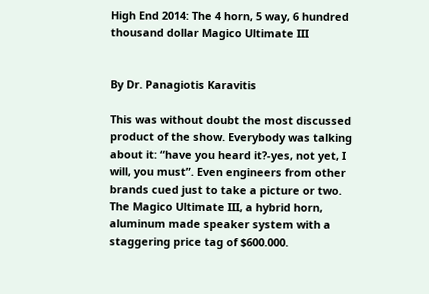High End 2014: The 4 horn, 5 way, 6 hundred thousand dollar Magico Ultimate III


By Dr. Panagiotis Karavitis

This was without doubt the most discussed product of the show. Everybody was talking about it: “have you heard it?-yes, not yet, I will, you must”. Even engineers from other brands cued just to take a picture or two. The Magico Ultimate III, a hybrid horn, aluminum made speaker system with a staggering price tag of $600.000.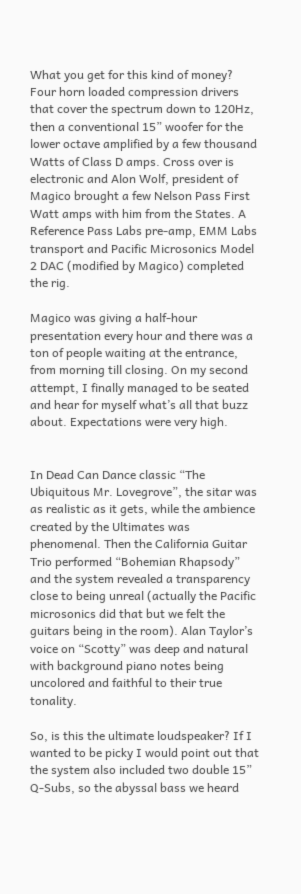What you get for this kind of money? Four horn loaded compression drivers that cover the spectrum down to 120Hz, then a conventional 15” woofer for the lower octave amplified by a few thousand Watts of Class D amps. Cross over is electronic and Alon Wolf, president of Magico brought a few Nelson Pass First Watt amps with him from the States. A Reference Pass Labs pre-amp, EMM Labs transport and Pacific Microsonics Model 2 DAC (modified by Magico) completed the rig.

Magico was giving a half-hour presentation every hour and there was a ton of people waiting at the entrance, from morning till closing. On my second attempt, I finally managed to be seated and hear for myself what’s all that buzz about. Expectations were very high.


In Dead Can Dance classic “The Ubiquitous Mr. Lovegrove”, the sitar was as realistic as it gets, while the ambience created by the Ultimates was phenomenal. Then the California Guitar Trio performed “Bohemian Rhapsody” and the system revealed a transparency close to being unreal (actually the Pacific microsonics did that but we felt the guitars being in the room). Alan Taylor’s voice on “Scotty” was deep and natural with background piano notes being uncolored and faithful to their true tonality.

So, is this the ultimate loudspeaker? If I wanted to be picky I would point out that the system also included two double 15” Q-Subs, so the abyssal bass we heard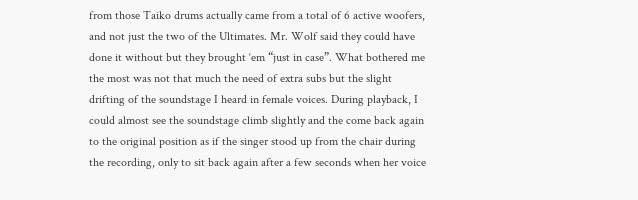from those Taiko drums actually came from a total of 6 active woofers, and not just the two of the Ultimates. Mr. Wolf said they could have done it without but they brought ‘em “just in case”. What bothered me the most was not that much the need of extra subs but the slight drifting of the soundstage I heard in female voices. During playback, I could almost see the soundstage climb slightly and the come back again to the original position as if the singer stood up from the chair during the recording, only to sit back again after a few seconds when her voice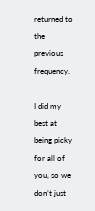returned to the previous frequency.

I did my best at being picky for all of you, so we don’t just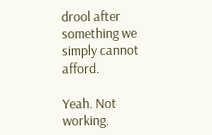drool after something we simply cannot afford.

Yeah. Not working.